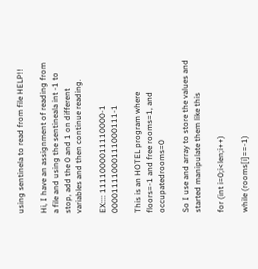using sentinela to read from file HELP!!

Hi, I have an assignment of reading from a file and using the sentineala int -1 to stop, add the 0 and 1 on different variables and then continue reading.

EX:::: 1111000011110000-1 00001111000111000111-1

This is an HOTEL program where floors=-1 and free rooms=1, and occupatedrooms=0

So I use and array to store the values and started manipulate them like this

for (int i=0;i<len;i++)

while (rooms[i]==-1)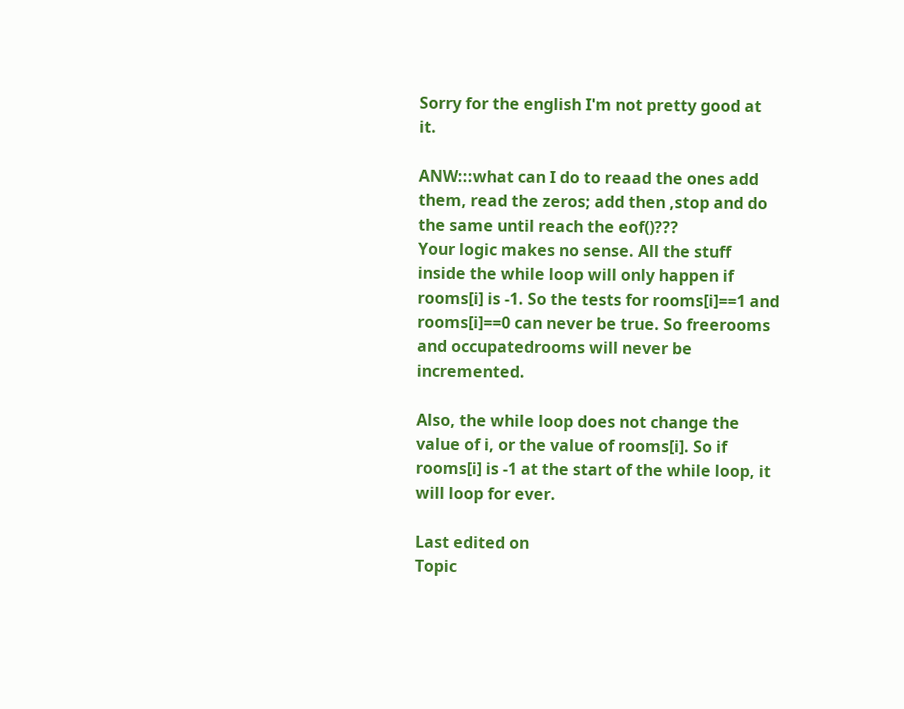Sorry for the english I'm not pretty good at it.

ANW:::what can I do to reaad the ones add them, read the zeros; add then ,stop and do the same until reach the eof()???
Your logic makes no sense. All the stuff inside the while loop will only happen if rooms[i] is -1. So the tests for rooms[i]==1 and rooms[i]==0 can never be true. So freerooms and occupatedrooms will never be incremented.

Also, the while loop does not change the value of i, or the value of rooms[i]. So if rooms[i] is -1 at the start of the while loop, it will loop for ever.

Last edited on
Topic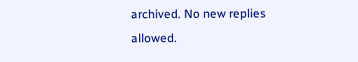archived. No new replies allowed.